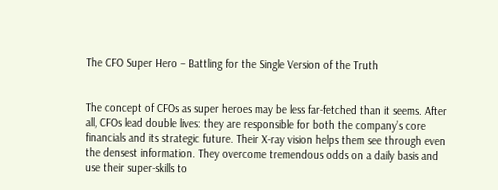The CFO Super Hero – Battling for the Single Version of the Truth


The concept of CFOs as super heroes may be less far-fetched than it seems. After all, CFOs lead double lives: they are responsible for both the company’s core financials and its strategic future. Their X-ray vision helps them see through even the densest information. They overcome tremendous odds on a daily basis and use their super-skills to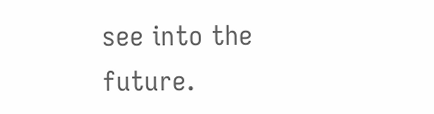see into the future.